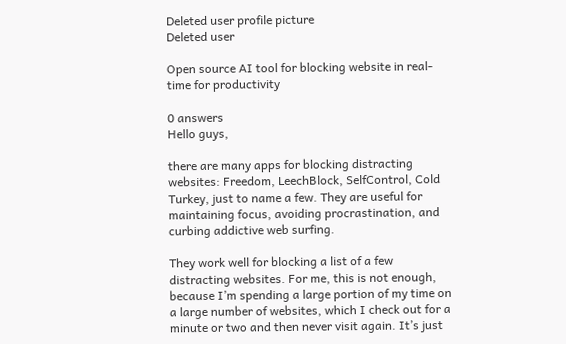Deleted user profile picture
Deleted user

Open source AI tool for blocking website in real-time for productivity

0 answers
Hello guys,

there are many apps for blocking distracting websites: Freedom, LeechBlock, SelfControl, Cold Turkey, just to name a few. They are useful for maintaining focus, avoiding procrastination, and curbing addictive web surfing.

They work well for blocking a list of a few distracting websites. For me, this is not enough, because I’m spending a large portion of my time on a large number of websites, which I check out for a minute or two and then never visit again. It’s just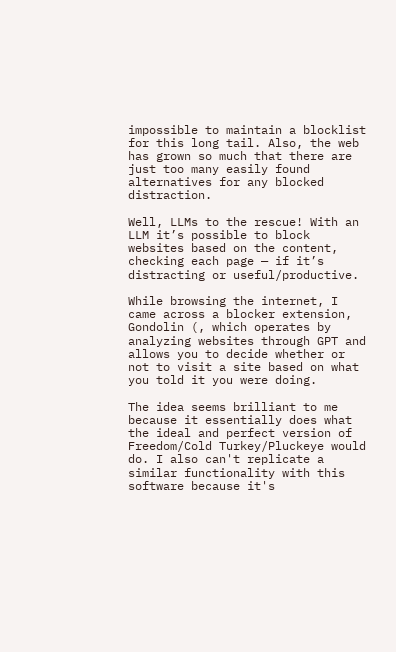impossible to maintain a blocklist for this long tail. Also, the web has grown so much that there are just too many easily found alternatives for any blocked distraction.

Well, LLMs to the rescue! With an LLM it’s possible to block websites based on the content, checking each page — if it’s distracting or useful/productive.

While browsing the internet, I came across a blocker extension, Gondolin (, which operates by analyzing websites through GPT and allows you to decide whether or not to visit a site based on what you told it you were doing.

The idea seems brilliant to me because it essentially does what the ideal and perfect version of Freedom/Cold Turkey/Pluckeye would do. I also can't replicate a similar functionality with this software because it's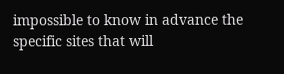impossible to know in advance the specific sites that will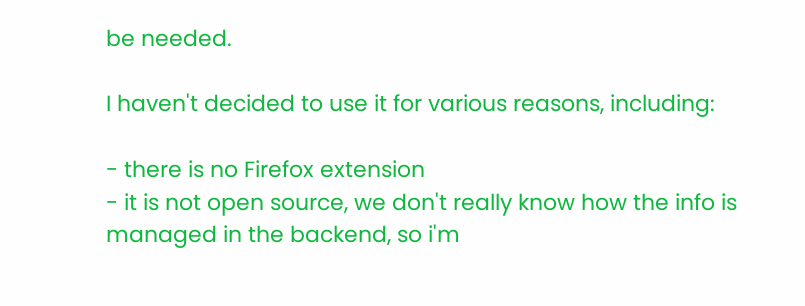be needed.

I haven't decided to use it for various reasons, including:

- there is no Firefox extension
- it is not open source, we don't really know how the info is managed in the backend, so i'm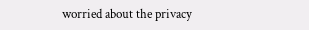worried about the privacy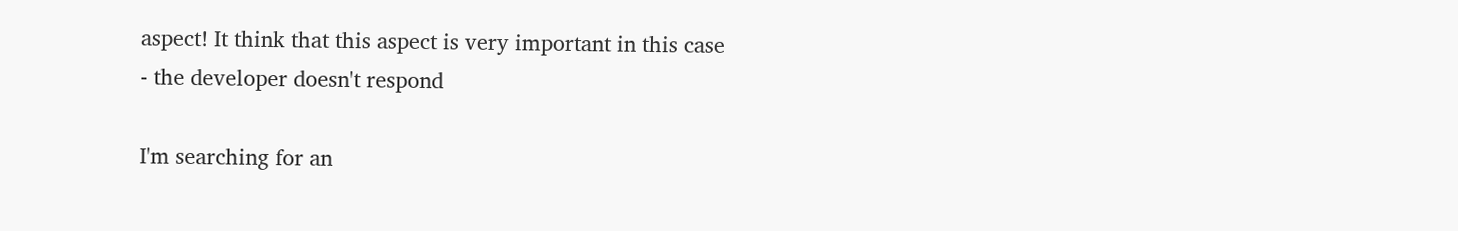aspect! It think that this aspect is very important in this case
- the developer doesn't respond

I'm searching for an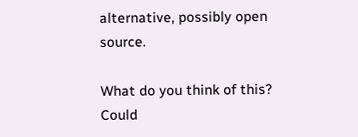alternative, possibly open source.

What do you think of this? Could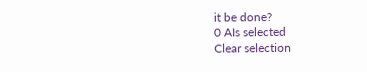it be done?
0 AIs selected
Clear selection